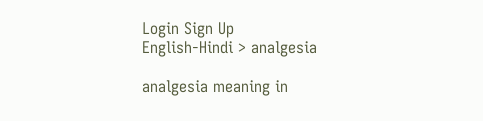Login Sign Up
English-Hindi > analgesia

analgesia meaning in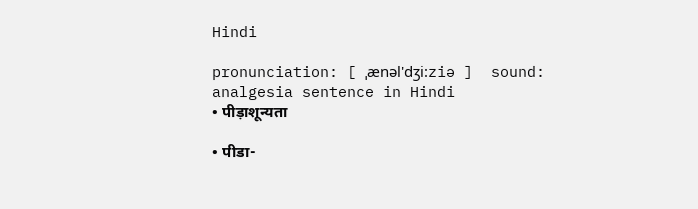Hindi

pronunciation: [ ˌænəl'dʒi:ziə ]  sound:
analgesia sentence in Hindi
• पीड़ाशून्यता

• पीडा-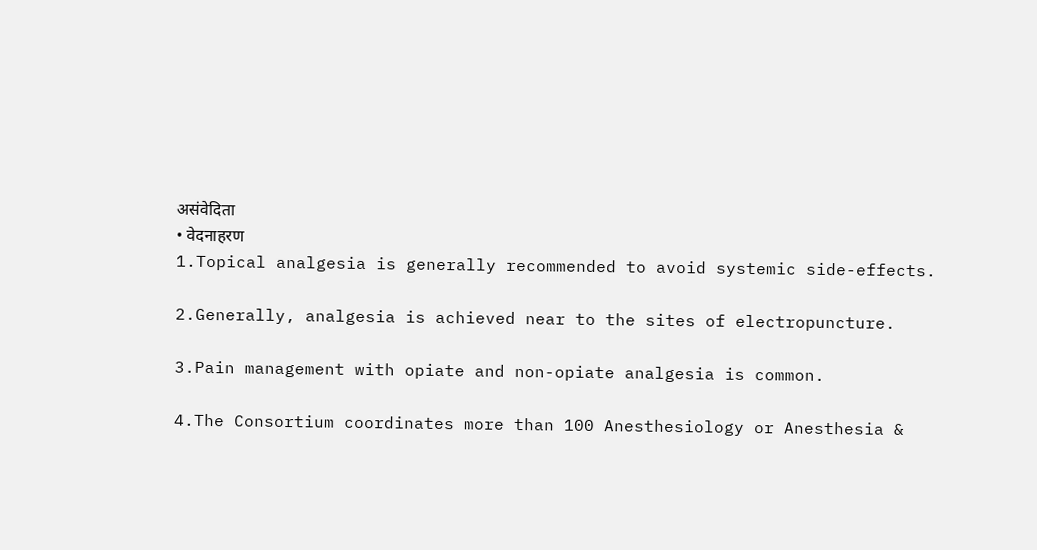असंवेदिता
• वेदनाहरण
1.Topical analgesia is generally recommended to avoid systemic side-effects.

2.Generally, analgesia is achieved near to the sites of electropuncture.

3.Pain management with opiate and non-opiate analgesia is common.

4.The Consortium coordinates more than 100 Anesthesiology or Anesthesia &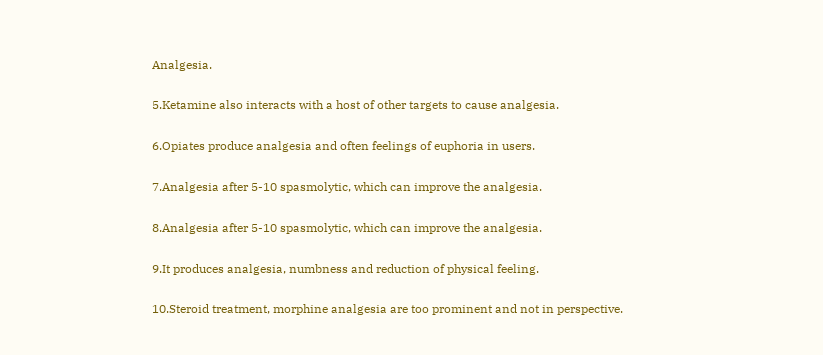Analgesia.

5.Ketamine also interacts with a host of other targets to cause analgesia.

6.Opiates produce analgesia and often feelings of euphoria in users.

7.Analgesia after 5-10 spasmolytic, which can improve the analgesia.

8.Analgesia after 5-10 spasmolytic, which can improve the analgesia.

9.It produces analgesia, numbness and reduction of physical feeling.

10.Steroid treatment, morphine analgesia are too prominent and not in perspective.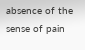absence of the sense of pain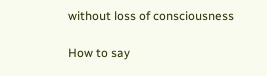without loss of consciousness

How to say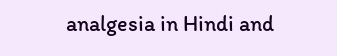analgesia in Hindi and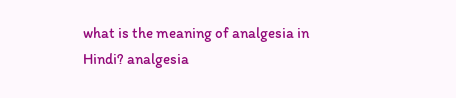what is the meaning of analgesia in Hindi? analgesia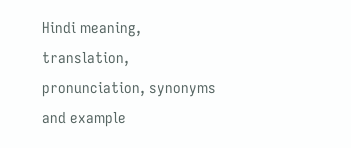Hindi meaning, translation, pronunciation, synonyms and example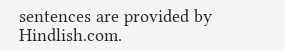sentences are provided by Hindlish.com.